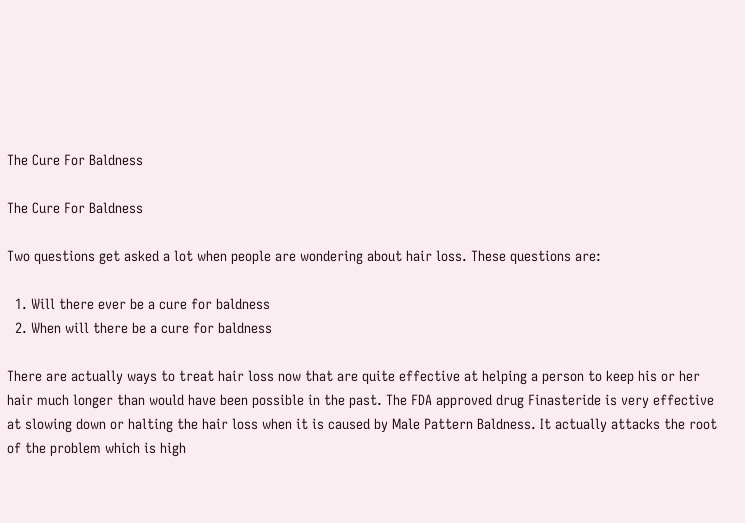The Cure For Baldness

The Cure For Baldness

Two questions get asked a lot when people are wondering about hair loss. These questions are:

  1. Will there ever be a cure for baldness
  2. When will there be a cure for baldness

There are actually ways to treat hair loss now that are quite effective at helping a person to keep his or her hair much longer than would have been possible in the past. The FDA approved drug Finasteride is very effective at slowing down or halting the hair loss when it is caused by Male Pattern Baldness. It actually attacks the root of the problem which is high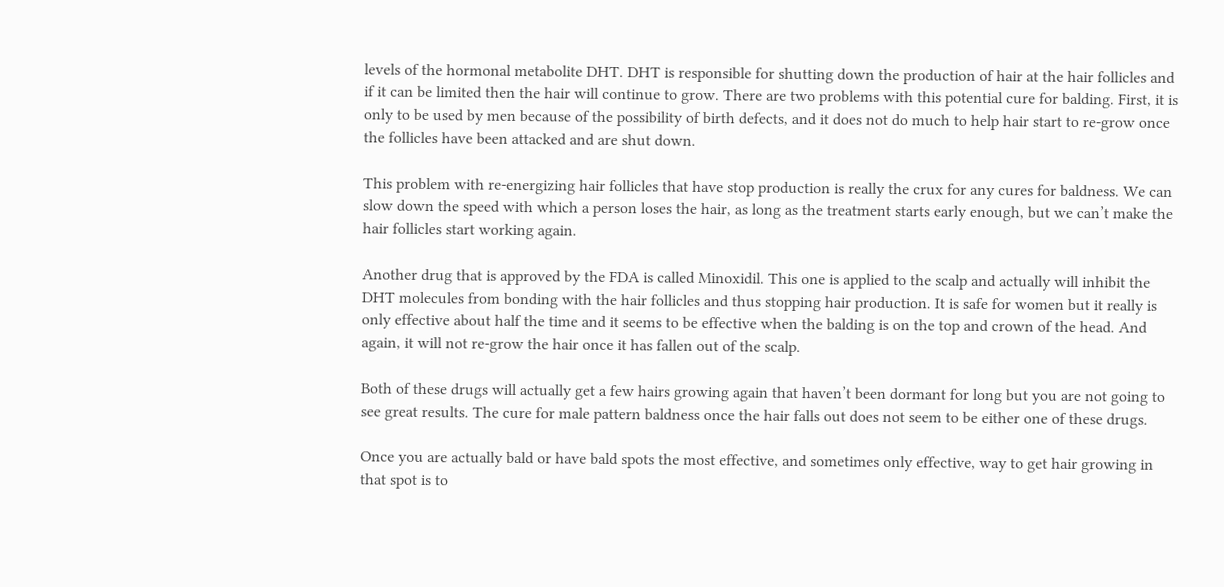levels of the hormonal metabolite DHT. DHT is responsible for shutting down the production of hair at the hair follicles and if it can be limited then the hair will continue to grow. There are two problems with this potential cure for balding. First, it is only to be used by men because of the possibility of birth defects, and it does not do much to help hair start to re-grow once the follicles have been attacked and are shut down.

This problem with re-energizing hair follicles that have stop production is really the crux for any cures for baldness. We can slow down the speed with which a person loses the hair, as long as the treatment starts early enough, but we can’t make the hair follicles start working again.

Another drug that is approved by the FDA is called Minoxidil. This one is applied to the scalp and actually will inhibit the DHT molecules from bonding with the hair follicles and thus stopping hair production. It is safe for women but it really is only effective about half the time and it seems to be effective when the balding is on the top and crown of the head. And again, it will not re-grow the hair once it has fallen out of the scalp.

Both of these drugs will actually get a few hairs growing again that haven’t been dormant for long but you are not going to see great results. The cure for male pattern baldness once the hair falls out does not seem to be either one of these drugs.

Once you are actually bald or have bald spots the most effective, and sometimes only effective, way to get hair growing in that spot is to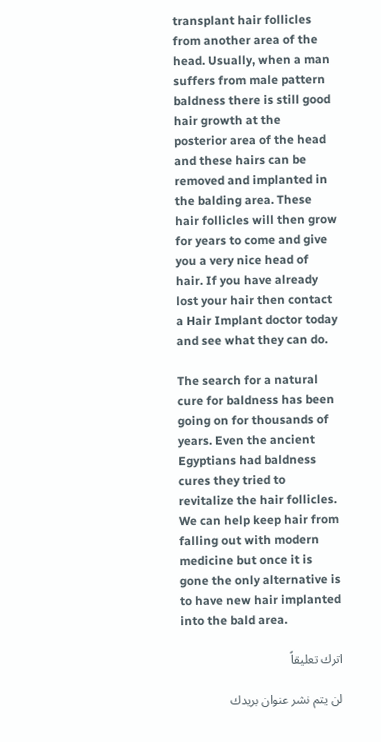transplant hair follicles from another area of the head. Usually, when a man suffers from male pattern baldness there is still good hair growth at the posterior area of the head and these hairs can be removed and implanted in the balding area. These hair follicles will then grow for years to come and give you a very nice head of hair. If you have already lost your hair then contact a Hair Implant doctor today and see what they can do.

The search for a natural cure for baldness has been going on for thousands of years. Even the ancient Egyptians had baldness cures they tried to revitalize the hair follicles. We can help keep hair from falling out with modern medicine but once it is gone the only alternative is to have new hair implanted into the bald area.

اترك تعليقاً

لن يتم نشر عنوان بريدك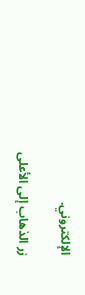الإلكتروني.

زر الذهاب إلى الأعلى